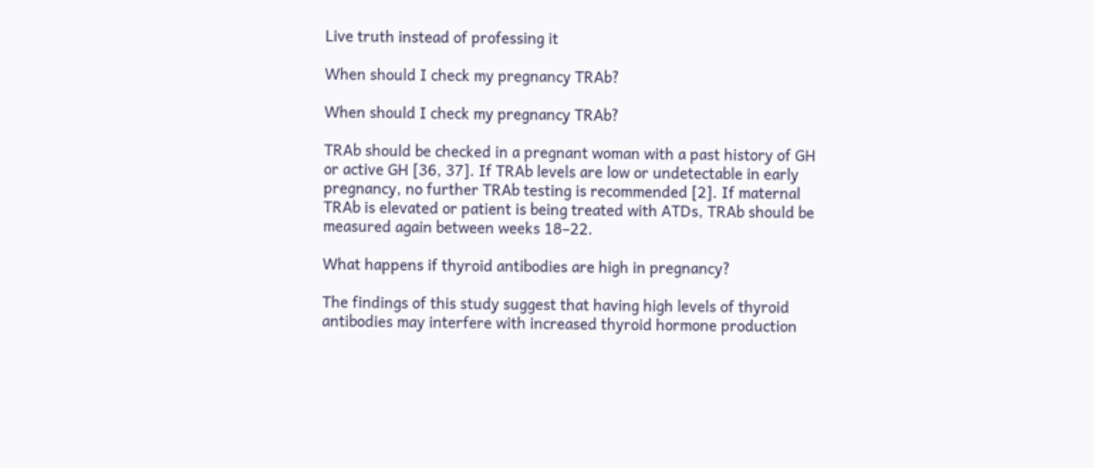Live truth instead of professing it

When should I check my pregnancy TRAb?

When should I check my pregnancy TRAb?

TRAb should be checked in a pregnant woman with a past history of GH or active GH [36, 37]. If TRAb levels are low or undetectable in early pregnancy, no further TRAb testing is recommended [2]. If maternal TRAb is elevated or patient is being treated with ATDs, TRAb should be measured again between weeks 18–22.

What happens if thyroid antibodies are high in pregnancy?

The findings of this study suggest that having high levels of thyroid antibodies may interfere with increased thyroid hormone production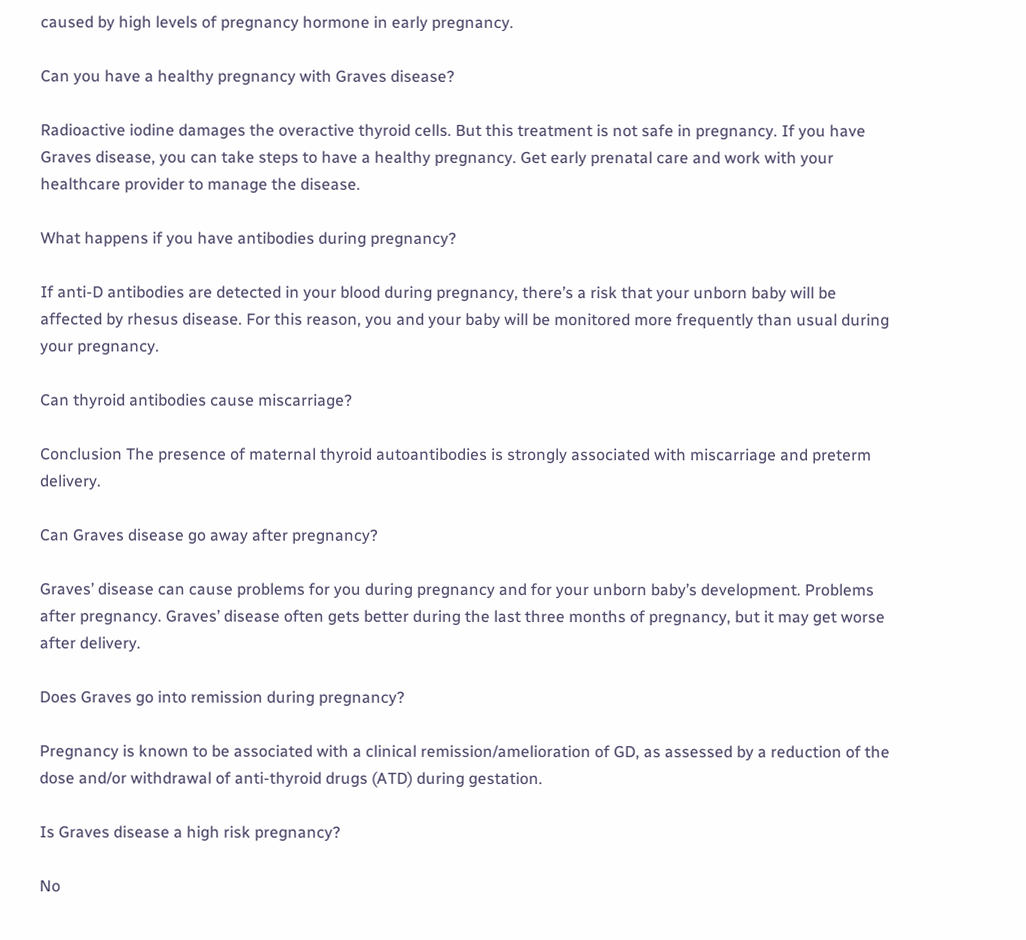caused by high levels of pregnancy hormone in early pregnancy.

Can you have a healthy pregnancy with Graves disease?

Radioactive iodine damages the overactive thyroid cells. But this treatment is not safe in pregnancy. If you have Graves disease, you can take steps to have a healthy pregnancy. Get early prenatal care and work with your healthcare provider to manage the disease.

What happens if you have antibodies during pregnancy?

If anti-D antibodies are detected in your blood during pregnancy, there’s a risk that your unborn baby will be affected by rhesus disease. For this reason, you and your baby will be monitored more frequently than usual during your pregnancy.

Can thyroid antibodies cause miscarriage?

Conclusion The presence of maternal thyroid autoantibodies is strongly associated with miscarriage and preterm delivery.

Can Graves disease go away after pregnancy?

Graves’ disease can cause problems for you during pregnancy and for your unborn baby’s development. Problems after pregnancy. Graves’ disease often gets better during the last three months of pregnancy, but it may get worse after delivery.

Does Graves go into remission during pregnancy?

Pregnancy is known to be associated with a clinical remission/amelioration of GD, as assessed by a reduction of the dose and/or withdrawal of anti-thyroid drugs (ATD) during gestation.

Is Graves disease a high risk pregnancy?

No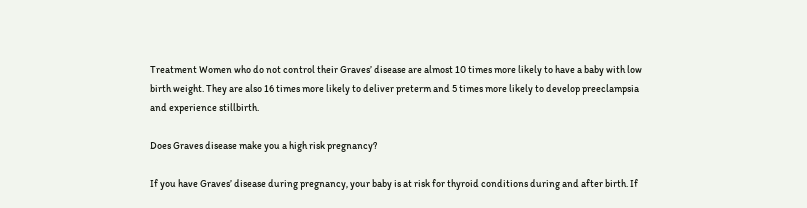Treatment Women who do not control their Graves’ disease are almost 10 times more likely to have a baby with low birth weight. They are also 16 times more likely to deliver preterm and 5 times more likely to develop preeclampsia and experience stillbirth.

Does Graves disease make you a high risk pregnancy?

If you have Graves’ disease during pregnancy, your baby is at risk for thyroid conditions during and after birth. If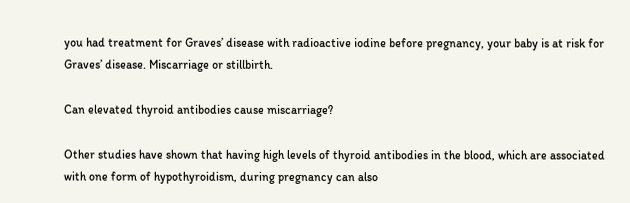you had treatment for Graves’ disease with radioactive iodine before pregnancy, your baby is at risk for Graves’ disease. Miscarriage or stillbirth.

Can elevated thyroid antibodies cause miscarriage?

Other studies have shown that having high levels of thyroid antibodies in the blood, which are associated with one form of hypothyroidism, during pregnancy can also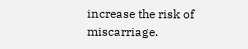increase the risk of miscarriage.